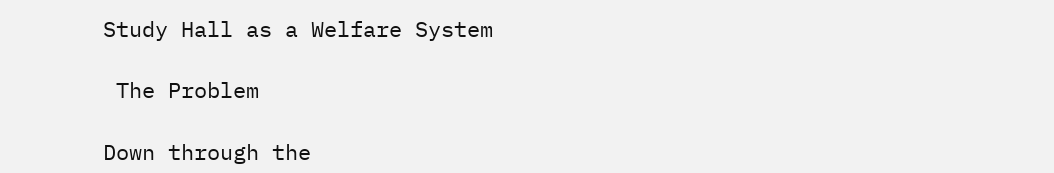Study Hall as a Welfare System

 The Problem

Down through the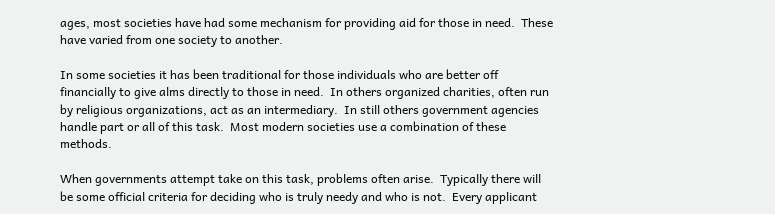ages, most societies have had some mechanism for providing aid for those in need.  These have varied from one society to another.

In some societies it has been traditional for those individuals who are better off financially to give alms directly to those in need.  In others organized charities, often run by religious organizations, act as an intermediary.  In still others government agencies handle part or all of this task.  Most modern societies use a combination of these methods.

When governments attempt take on this task, problems often arise.  Typically there will be some official criteria for deciding who is truly needy and who is not.  Every applicant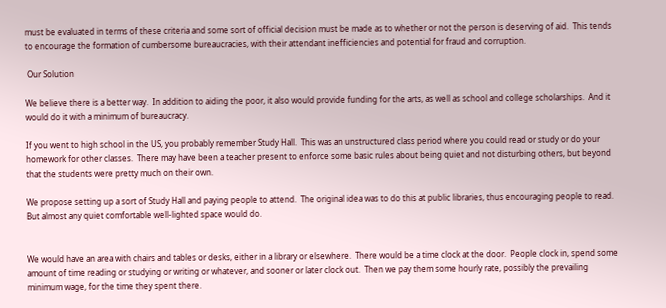must be evaluated in terms of these criteria and some sort of official decision must be made as to whether or not the person is deserving of aid.  This tends to encourage the formation of cumbersome bureaucracies, with their attendant inefficiencies and potential for fraud and corruption.

 Our Solution

We believe there is a better way.  In addition to aiding the poor, it also would provide funding for the arts, as well as school and college scholarships.  And it would do it with a minimum of bureaucracy.

If you went to high school in the US, you probably remember Study Hall.  This was an unstructured class period where you could read or study or do your homework for other classes.  There may have been a teacher present to enforce some basic rules about being quiet and not disturbing others, but beyond that the students were pretty much on their own.

We propose setting up a sort of Study Hall and paying people to attend.  The original idea was to do this at public libraries, thus encouraging people to read.  But almost any quiet comfortable well-lighted space would do.


We would have an area with chairs and tables or desks, either in a library or elsewhere.  There would be a time clock at the door.  People clock in, spend some amount of time reading or studying or writing or whatever, and sooner or later clock out.  Then we pay them some hourly rate, possibly the prevailing minimum wage, for the time they spent there.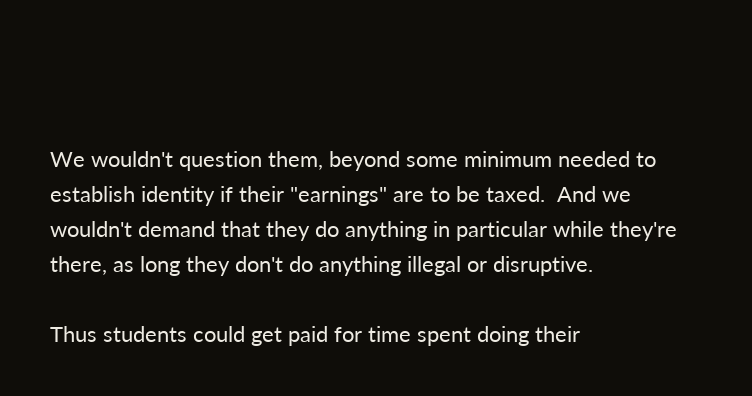We wouldn't question them, beyond some minimum needed to establish identity if their "earnings" are to be taxed.  And we wouldn't demand that they do anything in particular while they're there, as long they don't do anything illegal or disruptive.

Thus students could get paid for time spent doing their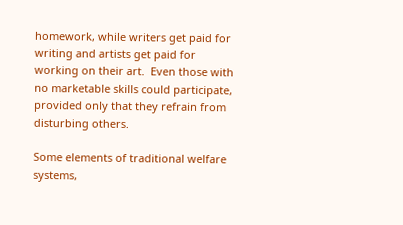homework, while writers get paid for writing and artists get paid for working on their art.  Even those with no marketable skills could participate, provided only that they refrain from disturbing others.

Some elements of traditional welfare systems,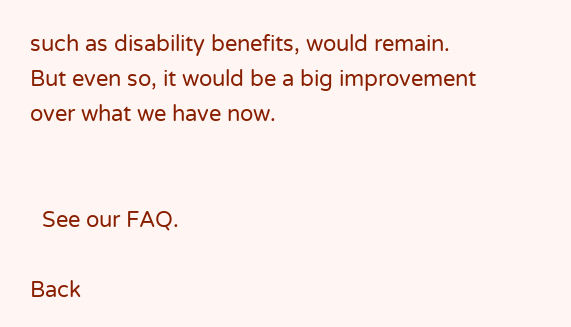such as disability benefits, would remain.  But even so, it would be a big improvement over what we have now.


  See our FAQ.

Back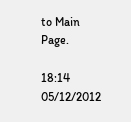to Main Page.

18:14 05/12/2012